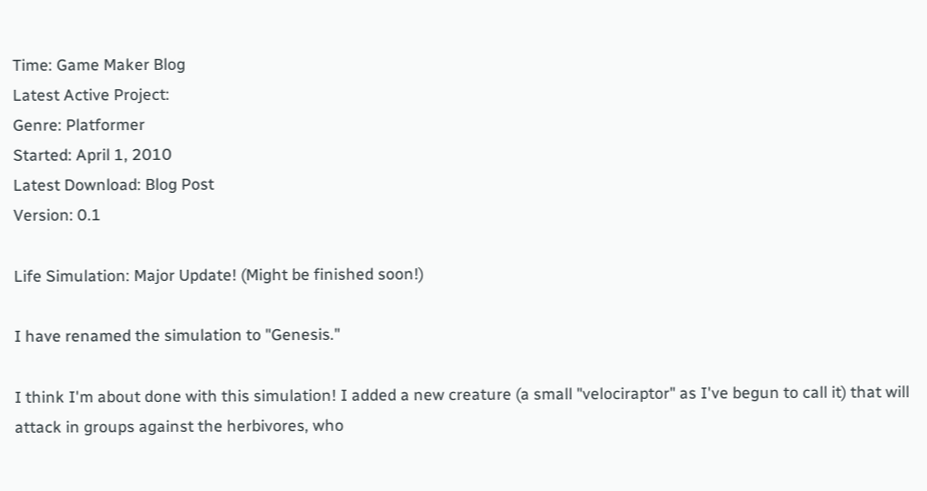Time: Game Maker Blog
Latest Active Project:
Genre: Platformer
Started: April 1, 2010
Latest Download: Blog Post
Version: 0.1

Life Simulation: Major Update! (Might be finished soon!)

I have renamed the simulation to "Genesis."

I think I'm about done with this simulation! I added a new creature (a small "velociraptor" as I've begun to call it) that will attack in groups against the herbivores, who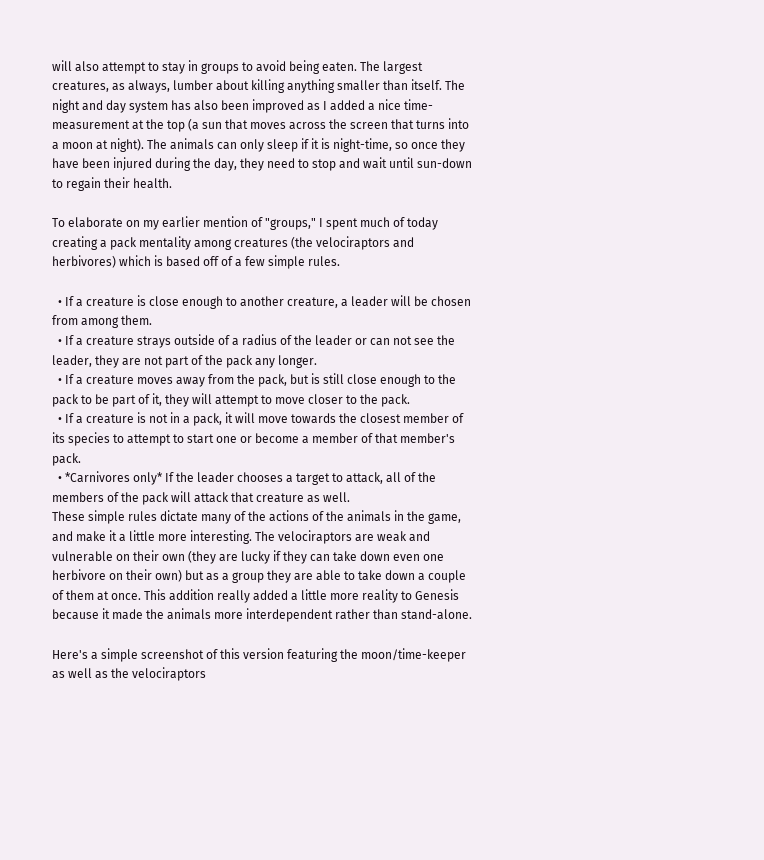will also attempt to stay in groups to avoid being eaten. The largest creatures, as always, lumber about killing anything smaller than itself. The night and day system has also been improved as I added a nice time-measurement at the top (a sun that moves across the screen that turns into a moon at night). The animals can only sleep if it is night-time, so once they have been injured during the day, they need to stop and wait until sun-down to regain their health.

To elaborate on my earlier mention of "groups," I spent much of today creating a pack mentality among creatures (the velociraptors and herbivores) which is based off of a few simple rules.

  • If a creature is close enough to another creature, a leader will be chosen from among them.
  • If a creature strays outside of a radius of the leader or can not see the leader, they are not part of the pack any longer.
  • If a creature moves away from the pack, but is still close enough to the pack to be part of it, they will attempt to move closer to the pack.
  • If a creature is not in a pack, it will move towards the closest member of its species to attempt to start one or become a member of that member's pack.
  • *Carnivores only* If the leader chooses a target to attack, all of the members of the pack will attack that creature as well.
These simple rules dictate many of the actions of the animals in the game, and make it a little more interesting. The velociraptors are weak and vulnerable on their own (they are lucky if they can take down even one herbivore on their own) but as a group they are able to take down a couple of them at once. This addition really added a little more reality to Genesis because it made the animals more interdependent rather than stand-alone.

Here's a simple screenshot of this version featuring the moon/time-keeper as well as the velociraptors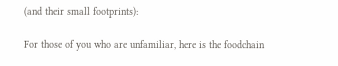(and their small footprints):

For those of you who are unfamiliar, here is the foodchain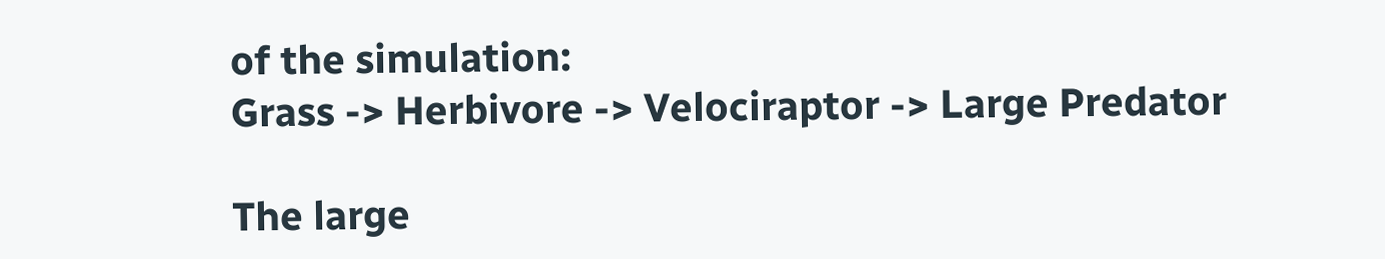of the simulation:
Grass -> Herbivore -> Velociraptor -> Large Predator

The large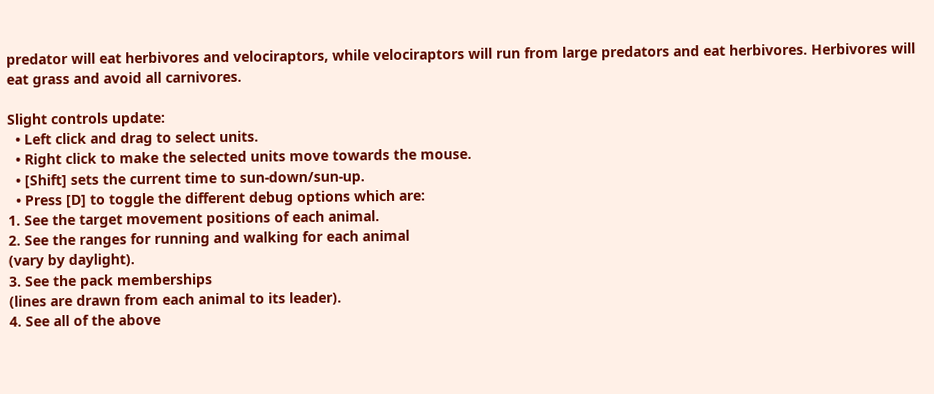predator will eat herbivores and velociraptors, while velociraptors will run from large predators and eat herbivores. Herbivores will eat grass and avoid all carnivores.

Slight controls update:
  • Left click and drag to select units.
  • Right click to make the selected units move towards the mouse.
  • [Shift] sets the current time to sun-down/sun-up.
  • Press [D] to toggle the different debug options which are:
1. See the target movement positions of each animal.
2. See the ranges for running and walking for each animal
(vary by daylight).
3. See the pack memberships
(lines are drawn from each animal to its leader).
4. See all of the above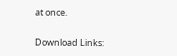at once.

Download Links: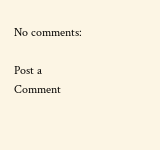No comments:

Post a Comment